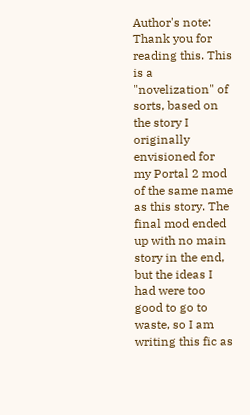Author's note: Thank you for reading this. This is a "novelization" of sorts, based on the story I originally envisioned for my Portal 2 mod of the same name as this story. The final mod ended up with no main story in the end, but the ideas I had were too good to go to waste, so I am writing this fic as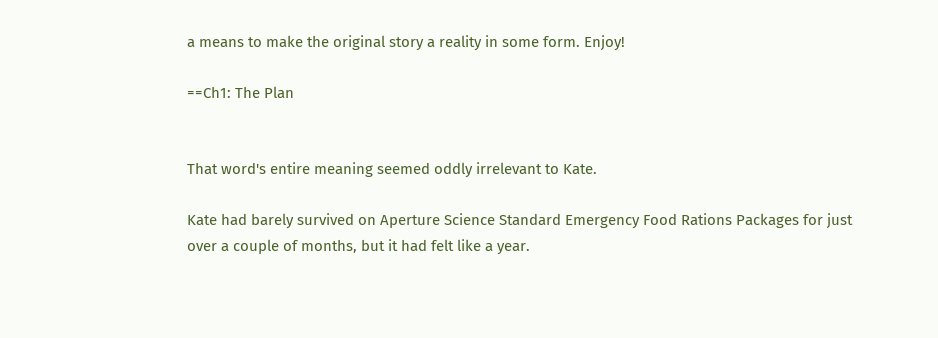a means to make the original story a reality in some form. Enjoy!

==Ch1: The Plan


That word's entire meaning seemed oddly irrelevant to Kate.

Kate had barely survived on Aperture Science Standard Emergency Food Rations Packages for just over a couple of months, but it had felt like a year.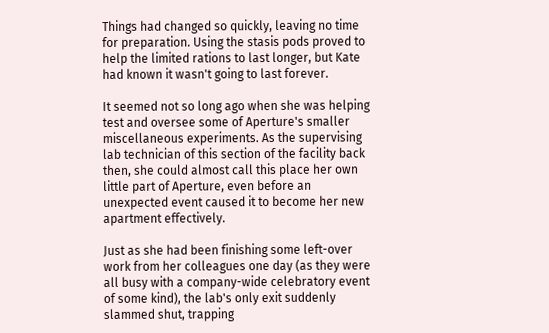Things had changed so quickly, leaving no time for preparation. Using the stasis pods proved to help the limited rations to last longer, but Kate had known it wasn't going to last forever.

It seemed not so long ago when she was helping test and oversee some of Aperture's smaller miscellaneous experiments. As the supervising lab technician of this section of the facility back then, she could almost call this place her own little part of Aperture, even before an unexpected event caused it to become her new apartment effectively.

Just as she had been finishing some left-over work from her colleagues one day (as they were all busy with a company-wide celebratory event of some kind), the lab's only exit suddenly slammed shut, trapping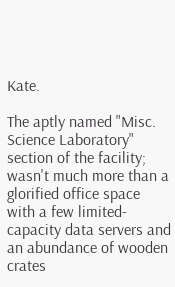Kate.

The aptly named "Misc. Science Laboratory" section of the facility; wasn't much more than a glorified office space with a few limited-capacity data servers and an abundance of wooden crates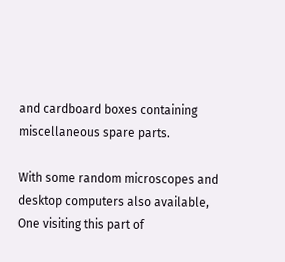and cardboard boxes containing miscellaneous spare parts.

With some random microscopes and desktop computers also available, One visiting this part of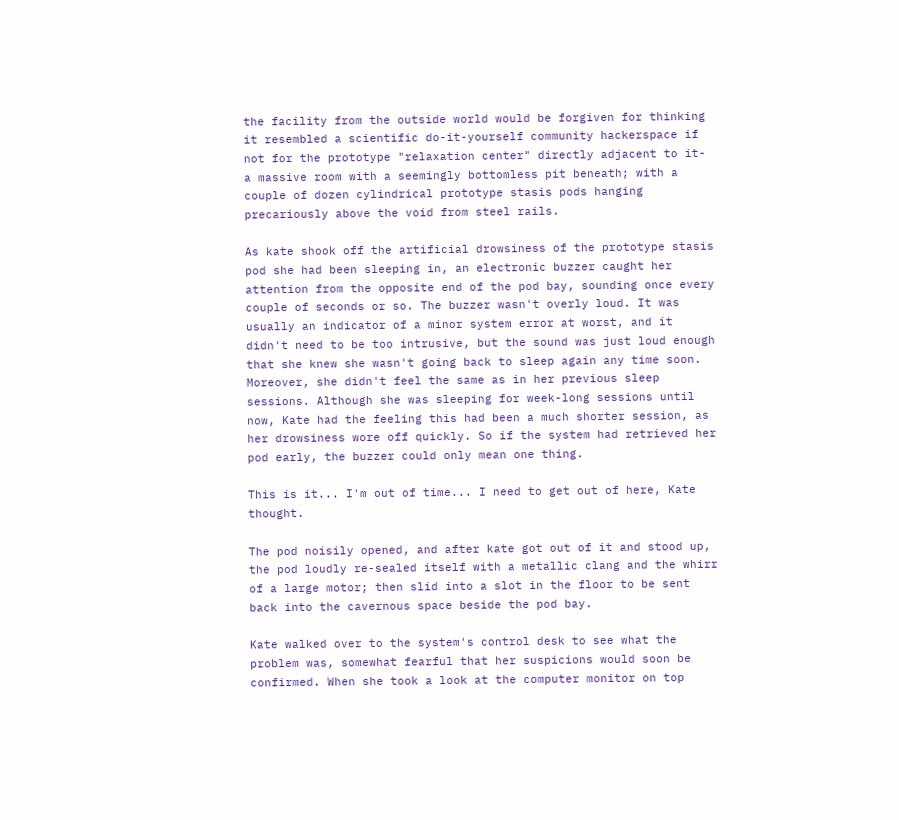the facility from the outside world would be forgiven for thinking it resembled a scientific do-it-yourself community hackerspace if not for the prototype "relaxation center" directly adjacent to it- a massive room with a seemingly bottomless pit beneath; with a couple of dozen cylindrical prototype stasis pods hanging precariously above the void from steel rails.

As kate shook off the artificial drowsiness of the prototype stasis pod she had been sleeping in, an electronic buzzer caught her attention from the opposite end of the pod bay, sounding once every couple of seconds or so. The buzzer wasn't overly loud. It was usually an indicator of a minor system error at worst, and it didn't need to be too intrusive, but the sound was just loud enough that she knew she wasn't going back to sleep again any time soon. Moreover, she didn't feel the same as in her previous sleep sessions. Although she was sleeping for week-long sessions until now, Kate had the feeling this had been a much shorter session, as her drowsiness wore off quickly. So if the system had retrieved her pod early, the buzzer could only mean one thing.

This is it... I'm out of time... I need to get out of here, Kate thought.

The pod noisily opened, and after kate got out of it and stood up, the pod loudly re-sealed itself with a metallic clang and the whirr of a large motor; then slid into a slot in the floor to be sent back into the cavernous space beside the pod bay.

Kate walked over to the system's control desk to see what the problem was, somewhat fearful that her suspicions would soon be confirmed. When she took a look at the computer monitor on top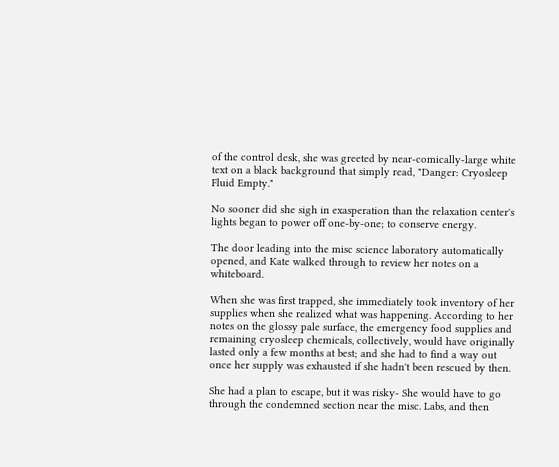of the control desk, she was greeted by near-comically-large white text on a black background that simply read, "Danger: Cryosleep Fluid Empty."

No sooner did she sigh in exasperation than the relaxation center's lights began to power off one-by-one; to conserve energy.

The door leading into the misc science laboratory automatically opened, and Kate walked through to review her notes on a whiteboard.

When she was first trapped, she immediately took inventory of her supplies when she realized what was happening. According to her notes on the glossy pale surface, the emergency food supplies and remaining cryosleep chemicals, collectively, would have originally lasted only a few months at best; and she had to find a way out once her supply was exhausted if she hadn't been rescued by then.

She had a plan to escape, but it was risky- She would have to go through the condemned section near the misc. Labs, and then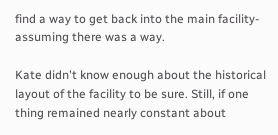find a way to get back into the main facility- assuming there was a way.

Kate didn't know enough about the historical layout of the facility to be sure. Still, if one thing remained nearly constant about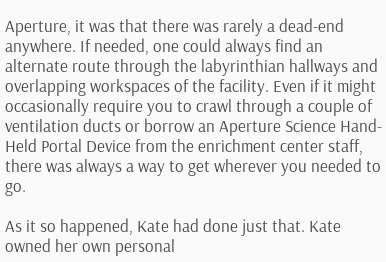Aperture, it was that there was rarely a dead-end anywhere. If needed, one could always find an alternate route through the labyrinthian hallways and overlapping workspaces of the facility. Even if it might occasionally require you to crawl through a couple of ventilation ducts or borrow an Aperture Science Hand-Held Portal Device from the enrichment center staff, there was always a way to get wherever you needed to go.

As it so happened, Kate had done just that. Kate owned her own personal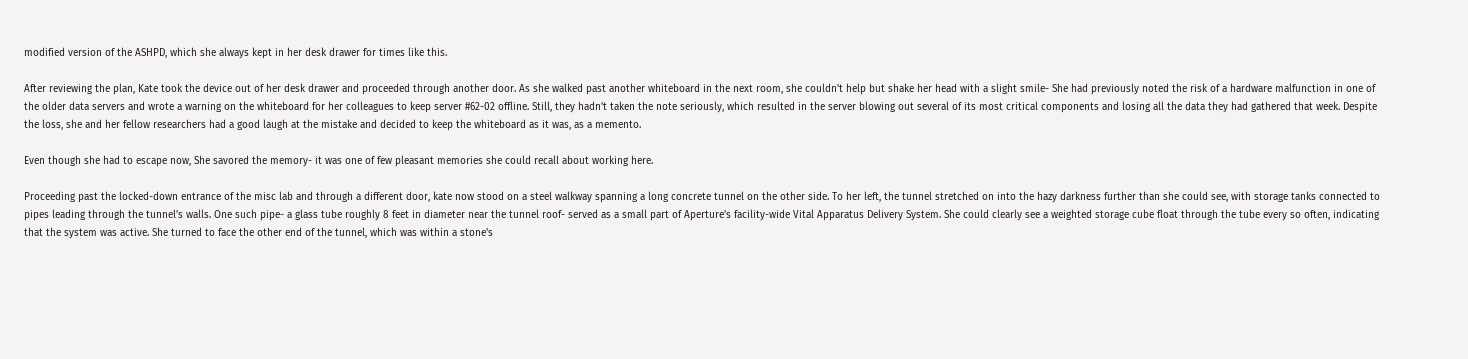modified version of the ASHPD, which she always kept in her desk drawer for times like this.

After reviewing the plan, Kate took the device out of her desk drawer and proceeded through another door. As she walked past another whiteboard in the next room, she couldn't help but shake her head with a slight smile- She had previously noted the risk of a hardware malfunction in one of the older data servers and wrote a warning on the whiteboard for her colleagues to keep server #62-02 offline. Still, they hadn't taken the note seriously, which resulted in the server blowing out several of its most critical components and losing all the data they had gathered that week. Despite the loss, she and her fellow researchers had a good laugh at the mistake and decided to keep the whiteboard as it was, as a memento.

Even though she had to escape now, She savored the memory- it was one of few pleasant memories she could recall about working here.

Proceeding past the locked-down entrance of the misc lab and through a different door, kate now stood on a steel walkway spanning a long concrete tunnel on the other side. To her left, the tunnel stretched on into the hazy darkness further than she could see, with storage tanks connected to pipes leading through the tunnel's walls. One such pipe- a glass tube roughly 8 feet in diameter near the tunnel roof- served as a small part of Aperture's facility-wide Vital Apparatus Delivery System. She could clearly see a weighted storage cube float through the tube every so often, indicating that the system was active. She turned to face the other end of the tunnel, which was within a stone's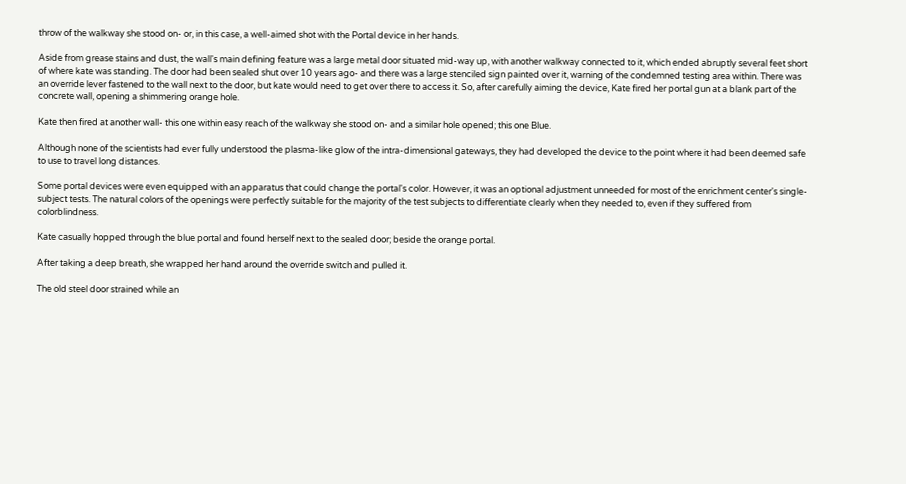throw of the walkway she stood on- or, in this case, a well-aimed shot with the Portal device in her hands.

Aside from grease stains and dust, the wall's main defining feature was a large metal door situated mid-way up, with another walkway connected to it, which ended abruptly several feet short of where kate was standing. The door had been sealed shut over 10 years ago- and there was a large stenciled sign painted over it, warning of the condemned testing area within. There was an override lever fastened to the wall next to the door, but kate would need to get over there to access it. So, after carefully aiming the device, Kate fired her portal gun at a blank part of the concrete wall, opening a shimmering orange hole.

Kate then fired at another wall- this one within easy reach of the walkway she stood on- and a similar hole opened; this one Blue.

Although none of the scientists had ever fully understood the plasma-like glow of the intra-dimensional gateways, they had developed the device to the point where it had been deemed safe to use to travel long distances.

Some portal devices were even equipped with an apparatus that could change the portal's color. However, it was an optional adjustment unneeded for most of the enrichment center's single-subject tests. The natural colors of the openings were perfectly suitable for the majority of the test subjects to differentiate clearly when they needed to, even if they suffered from colorblindness.

Kate casually hopped through the blue portal and found herself next to the sealed door; beside the orange portal.

After taking a deep breath, she wrapped her hand around the override switch and pulled it.

The old steel door strained while an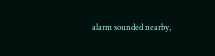alarm sounded nearby,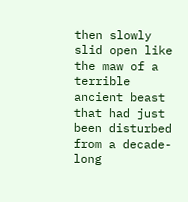then slowly slid open like the maw of a terrible ancient beast that had just been disturbed from a decade-long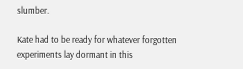slumber.

Kate had to be ready for whatever forgotten experiments lay dormant in this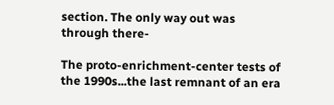section. The only way out was through there-

The proto-enrichment-center tests of the 1990s...the last remnant of an era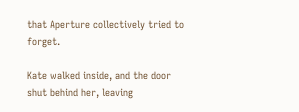that Aperture collectively tried to forget.

Kate walked inside, and the door shut behind her, leaving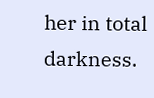her in total darkness.